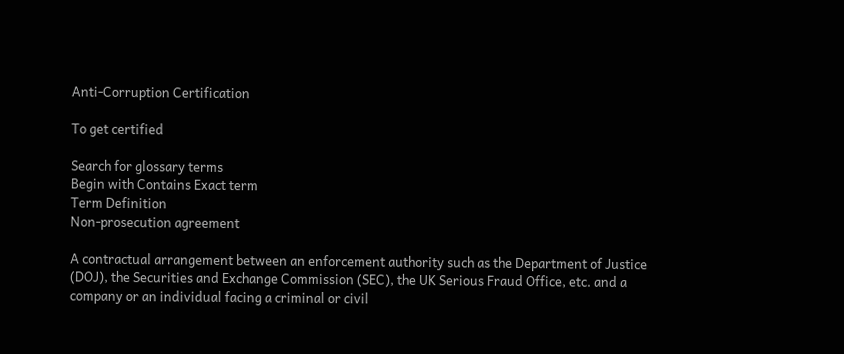Anti-Corruption Certification

To get certified

Search for glossary terms
Begin with Contains Exact term
Term Definition
Non-prosecution agreement

A contractual arrangement between an enforcement authority such as the Department of Justice (DOJ), the Securities and Exchange Commission (SEC), the UK Serious Fraud Office, etc. and a company or an individual facing a criminal or civil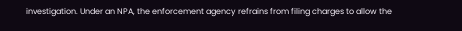investigation. Under an NPA, the enforcement agency refrains from filing charges to allow the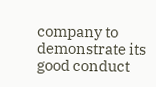company to demonstrate its good conduct